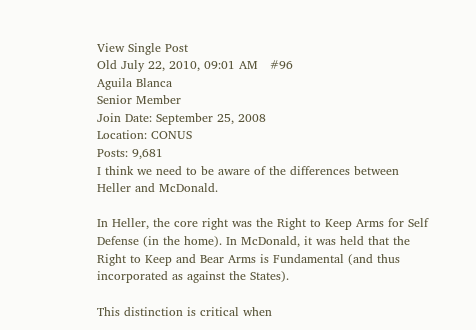View Single Post
Old July 22, 2010, 09:01 AM   #96
Aguila Blanca
Senior Member
Join Date: September 25, 2008
Location: CONUS
Posts: 9,681
I think we need to be aware of the differences between Heller and McDonald.

In Heller, the core right was the Right to Keep Arms for Self Defense (in the home). In McDonald, it was held that the Right to Keep and Bear Arms is Fundamental (and thus incorporated as against the States).

This distinction is critical when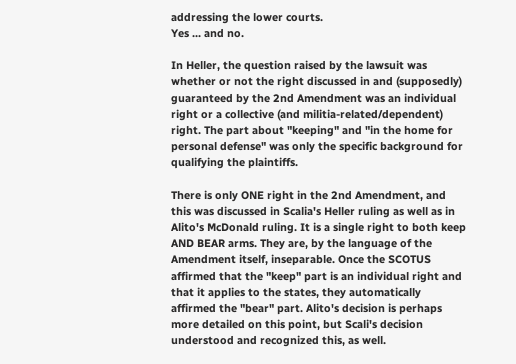addressing the lower courts.
Yes ... and no.

In Heller, the question raised by the lawsuit was whether or not the right discussed in and (supposedly) guaranteed by the 2nd Amendment was an individual right or a collective (and militia-related/dependent) right. The part about "keeping" and "in the home for personal defense" was only the specific background for qualifying the plaintiffs.

There is only ONE right in the 2nd Amendment, and this was discussed in Scalia's Heller ruling as well as in Alito's McDonald ruling. It is a single right to both keep AND BEAR arms. They are, by the language of the Amendment itself, inseparable. Once the SCOTUS affirmed that the "keep" part is an individual right and that it applies to the states, they automatically affirmed the "bear" part. Alito's decision is perhaps more detailed on this point, but Scali's decision understood and recognized this, as well.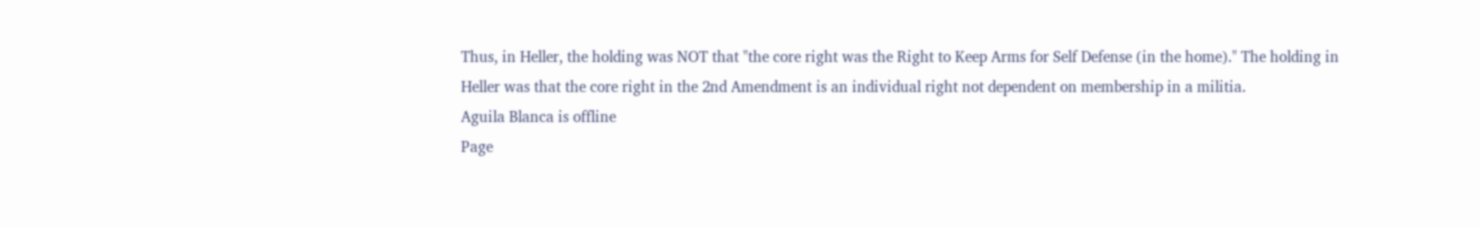Thus, in Heller, the holding was NOT that "the core right was the Right to Keep Arms for Self Defense (in the home)." The holding in Heller was that the core right in the 2nd Amendment is an individual right not dependent on membership in a militia.
Aguila Blanca is offline
Page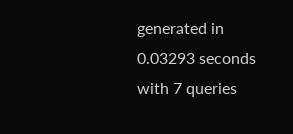generated in 0.03293 seconds with 7 queries